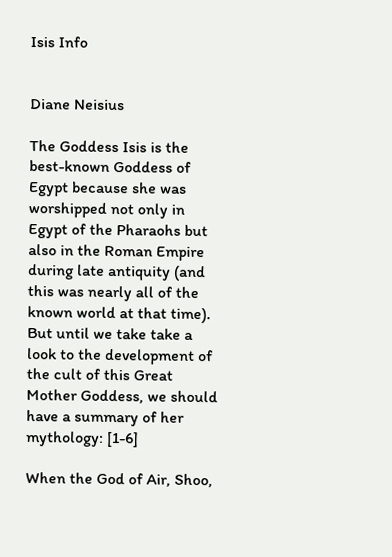Isis Info


Diane Neisius

The Goddess Isis is the best-known Goddess of Egypt because she was worshipped not only in Egypt of the Pharaohs but also in the Roman Empire during late antiquity (and this was nearly all of the known world at that time). But until we take take a look to the development of the cult of this Great Mother Goddess, we should have a summary of her mythology: [1-6]

When the God of Air, Shoo,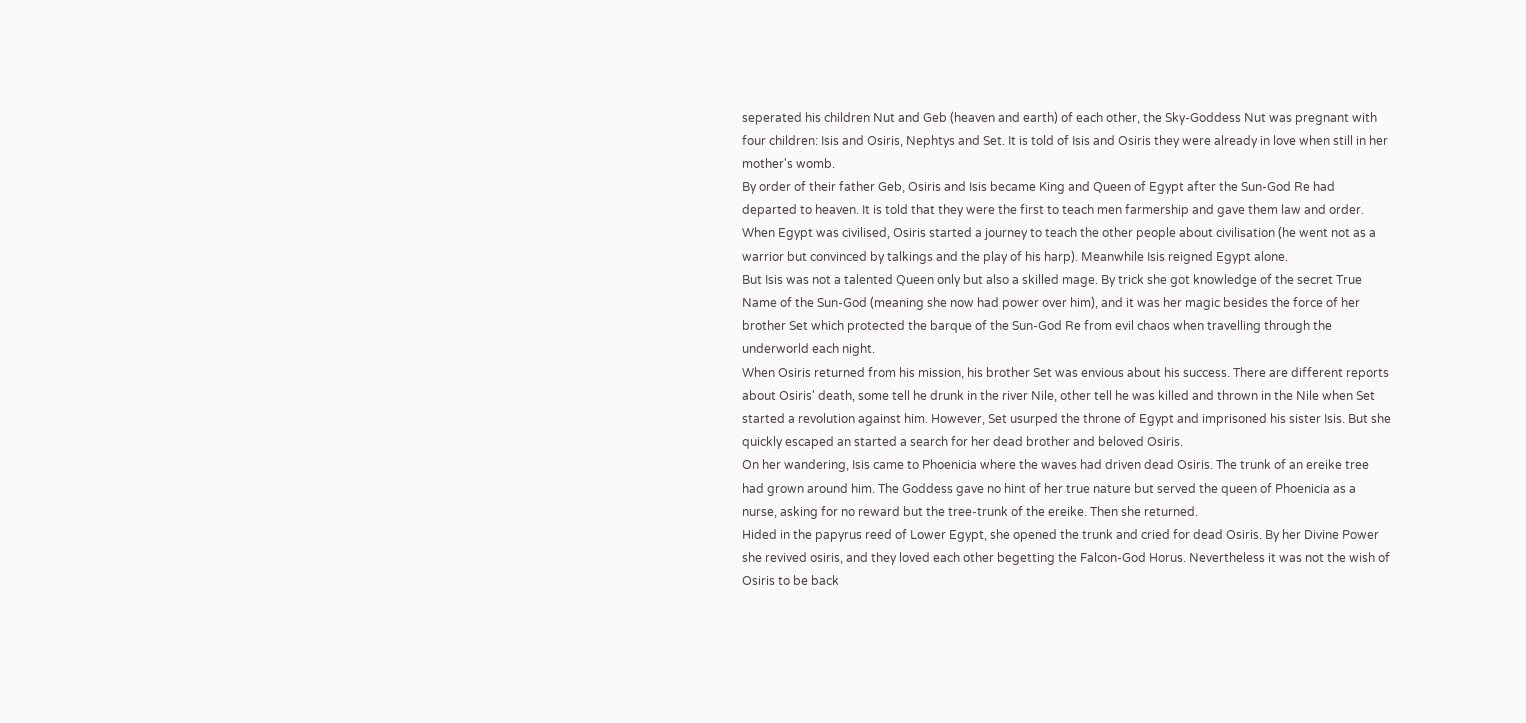seperated his children Nut and Geb (heaven and earth) of each other, the Sky-Goddess Nut was pregnant with four children: Isis and Osiris, Nephtys and Set. It is told of Isis and Osiris they were already in love when still in her mother's womb.
By order of their father Geb, Osiris and Isis became King and Queen of Egypt after the Sun-God Re had departed to heaven. It is told that they were the first to teach men farmership and gave them law and order. When Egypt was civilised, Osiris started a journey to teach the other people about civilisation (he went not as a warrior but convinced by talkings and the play of his harp). Meanwhile Isis reigned Egypt alone.
But Isis was not a talented Queen only but also a skilled mage. By trick she got knowledge of the secret True Name of the Sun-God (meaning she now had power over him), and it was her magic besides the force of her brother Set which protected the barque of the Sun-God Re from evil chaos when travelling through the underworld each night.
When Osiris returned from his mission, his brother Set was envious about his success. There are different reports about Osiris' death, some tell he drunk in the river Nile, other tell he was killed and thrown in the Nile when Set started a revolution against him. However, Set usurped the throne of Egypt and imprisoned his sister Isis. But she quickly escaped an started a search for her dead brother and beloved Osiris.
On her wandering, Isis came to Phoenicia where the waves had driven dead Osiris. The trunk of an ereike tree had grown around him. The Goddess gave no hint of her true nature but served the queen of Phoenicia as a nurse, asking for no reward but the tree-trunk of the ereike. Then she returned.
Hided in the papyrus reed of Lower Egypt, she opened the trunk and cried for dead Osiris. By her Divine Power she revived osiris, and they loved each other begetting the Falcon-God Horus. Nevertheless it was not the wish of Osiris to be back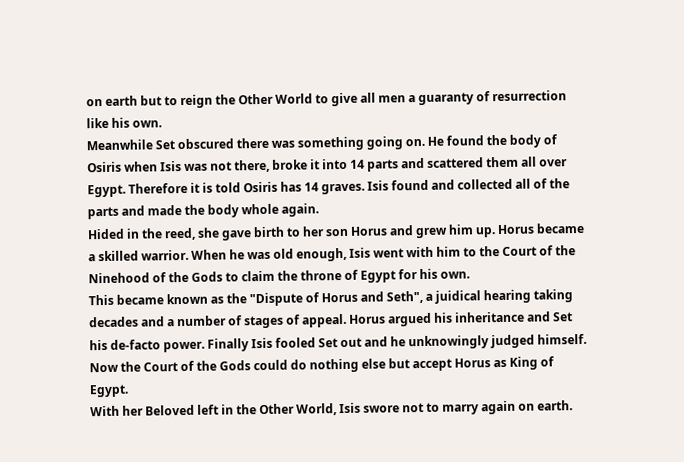on earth but to reign the Other World to give all men a guaranty of resurrection like his own.
Meanwhile Set obscured there was something going on. He found the body of Osiris when Isis was not there, broke it into 14 parts and scattered them all over Egypt. Therefore it is told Osiris has 14 graves. Isis found and collected all of the parts and made the body whole again.
Hided in the reed, she gave birth to her son Horus and grew him up. Horus became a skilled warrior. When he was old enough, Isis went with him to the Court of the Ninehood of the Gods to claim the throne of Egypt for his own.
This became known as the "Dispute of Horus and Seth", a juidical hearing taking decades and a number of stages of appeal. Horus argued his inheritance and Set his de-facto power. Finally Isis fooled Set out and he unknowingly judged himself. Now the Court of the Gods could do nothing else but accept Horus as King of Egypt.
With her Beloved left in the Other World, Isis swore not to marry again on earth.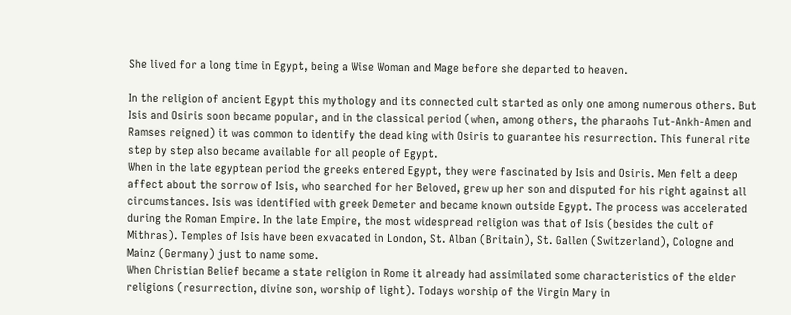She lived for a long time in Egypt, being a Wise Woman and Mage before she departed to heaven.

In the religion of ancient Egypt this mythology and its connected cult started as only one among numerous others. But Isis and Osiris soon became popular, and in the classical period (when, among others, the pharaohs Tut-Ankh-Amen and Ramses reigned) it was common to identify the dead king with Osiris to guarantee his resurrection. This funeral rite step by step also became available for all people of Egypt.
When in the late egyptean period the greeks entered Egypt, they were fascinated by Isis and Osiris. Men felt a deep affect about the sorrow of Isis, who searched for her Beloved, grew up her son and disputed for his right against all circumstances. Isis was identified with greek Demeter and became known outside Egypt. The process was accelerated during the Roman Empire. In the late Empire, the most widespread religion was that of Isis (besides the cult of Mithras). Temples of Isis have been exvacated in London, St. Alban (Britain), St. Gallen (Switzerland), Cologne and Mainz (Germany) just to name some.
When Christian Belief became a state religion in Rome it already had assimilated some characteristics of the elder religions (resurrection, divine son, worship of light). Todays worship of the Virgin Mary in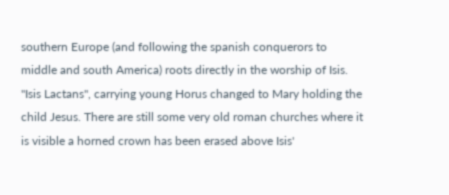southern Europe (and following the spanish conquerors to middle and south America) roots directly in the worship of Isis. "Isis Lactans", carrying young Horus changed to Mary holding the child Jesus. There are still some very old roman churches where it is visible a horned crown has been erased above Isis'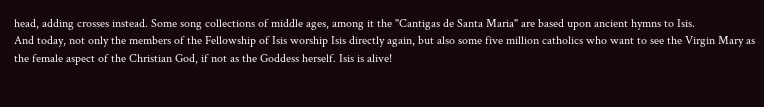head, adding crosses instead. Some song collections of middle ages, among it the "Cantigas de Santa Maria" are based upon ancient hymns to Isis.
And today, not only the members of the Fellowship of Isis worship Isis directly again, but also some five million catholics who want to see the Virgin Mary as the female aspect of the Christian God, if not as the Goddess herself. Isis is alive!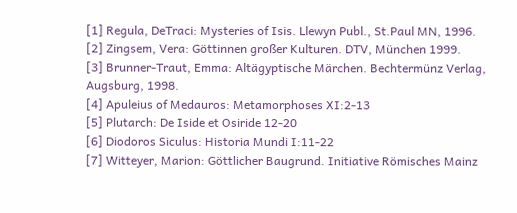[1] Regula, DeTraci: Mysteries of Isis. Llewyn Publ., St.Paul MN, 1996.
[2] Zingsem, Vera: Göttinnen großer Kulturen. DTV, München 1999.
[3] Brunner-Traut, Emma: Altägyptische Märchen. Bechtermünz Verlag, Augsburg, 1998.
[4] Apuleius of Medauros: Metamorphoses XI:2-13
[5] Plutarch: De Iside et Osiride 12-20
[6] Diodoros Siculus: Historia Mundi I:11-22
[7] Witteyer, Marion: Göttlicher Baugrund. Initiative Römisches Mainz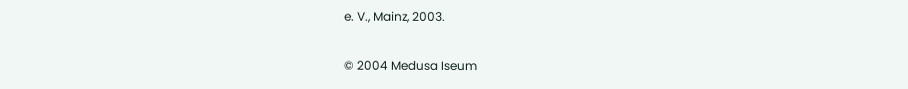e. V., Mainz, 2003.

© 2004 Medusa Iseum